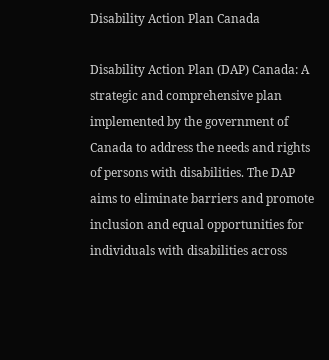Disability Action Plan Canada

Disability Action Plan (DAP) Canada: A strategic and comprehensive plan implemented by the government of Canada to address the needs and rights of persons with disabilities. The DAP aims to eliminate barriers and promote inclusion and equal opportunities for individuals with disabilities across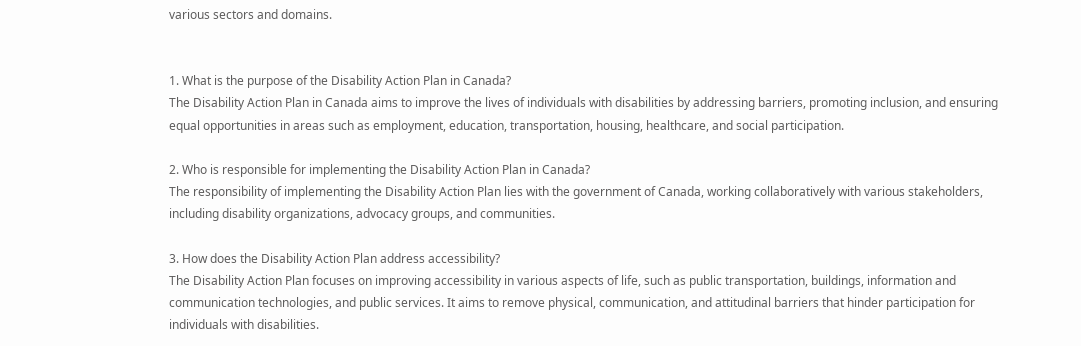various sectors and domains.


1. What is the purpose of the Disability Action Plan in Canada?
The Disability Action Plan in Canada aims to improve the lives of individuals with disabilities by addressing barriers, promoting inclusion, and ensuring equal opportunities in areas such as employment, education, transportation, housing, healthcare, and social participation.

2. Who is responsible for implementing the Disability Action Plan in Canada?
The responsibility of implementing the Disability Action Plan lies with the government of Canada, working collaboratively with various stakeholders, including disability organizations, advocacy groups, and communities.

3. How does the Disability Action Plan address accessibility?
The Disability Action Plan focuses on improving accessibility in various aspects of life, such as public transportation, buildings, information and communication technologies, and public services. It aims to remove physical, communication, and attitudinal barriers that hinder participation for individuals with disabilities.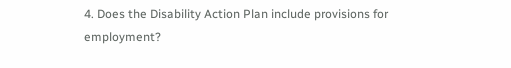4. Does the Disability Action Plan include provisions for employment?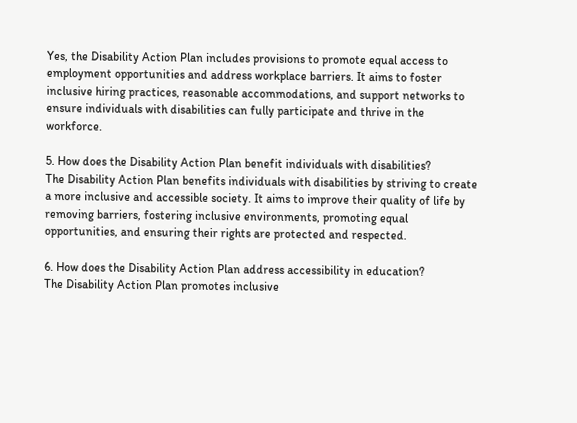Yes, the Disability Action Plan includes provisions to promote equal access to employment opportunities and address workplace barriers. It aims to foster inclusive hiring practices, reasonable accommodations, and support networks to ensure individuals with disabilities can fully participate and thrive in the workforce.

5. How does the Disability Action Plan benefit individuals with disabilities?
The Disability Action Plan benefits individuals with disabilities by striving to create a more inclusive and accessible society. It aims to improve their quality of life by removing barriers, fostering inclusive environments, promoting equal opportunities, and ensuring their rights are protected and respected.

6. How does the Disability Action Plan address accessibility in education?
The Disability Action Plan promotes inclusive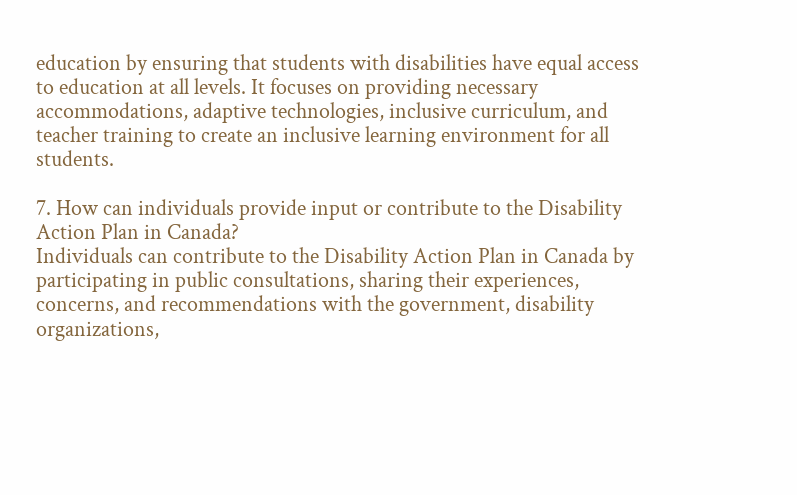education by ensuring that students with disabilities have equal access to education at all levels. It focuses on providing necessary accommodations, adaptive technologies, inclusive curriculum, and teacher training to create an inclusive learning environment for all students.

7. How can individuals provide input or contribute to the Disability Action Plan in Canada?
Individuals can contribute to the Disability Action Plan in Canada by participating in public consultations, sharing their experiences, concerns, and recommendations with the government, disability organizations,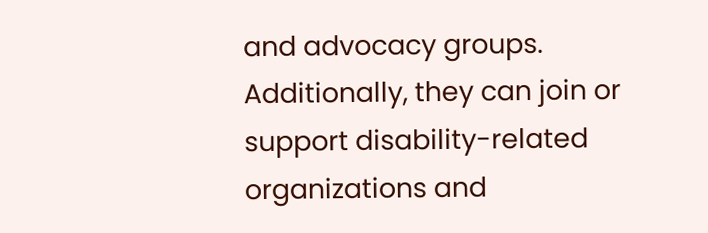and advocacy groups. Additionally, they can join or support disability-related organizations and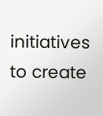initiatives to create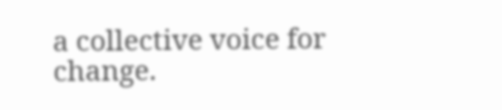a collective voice for change.